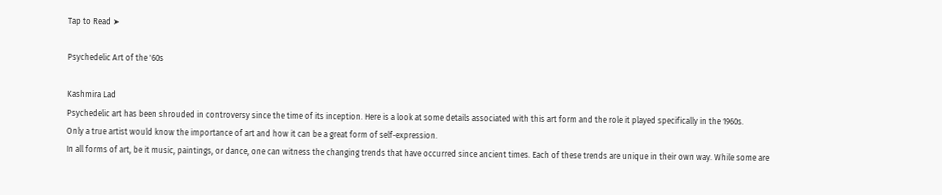Tap to Read ➤

Psychedelic Art of the '60s

Kashmira Lad
Psychedelic art has been shrouded in controversy since the time of its inception. Here is a look at some details associated with this art form and the role it played specifically in the 1960s.
Only a true artist would know the importance of art and how it can be a great form of self-expression.
In all forms of art, be it music, paintings, or dance, one can witness the changing trends that have occurred since ancient times. Each of these trends are unique in their own way. While some are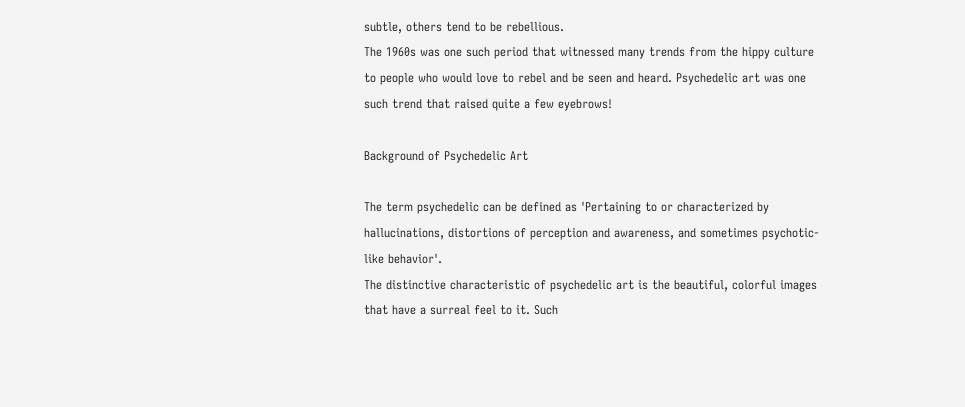subtle, others tend to be rebellious.
The 1960s was one such period that witnessed many trends from the hippy culture to people who would love to rebel and be seen and heard. Psychedelic art was one such trend that raised quite a few eyebrows!

Background of Psychedelic Art

The term psychedelic can be defined as 'Pertaining to or characterized by hallucinations, distortions of perception and awareness, and sometimes psychotic-like behavior'.
The distinctive characteristic of psychedelic art is the beautiful, colorful images that have a surreal feel to it. Such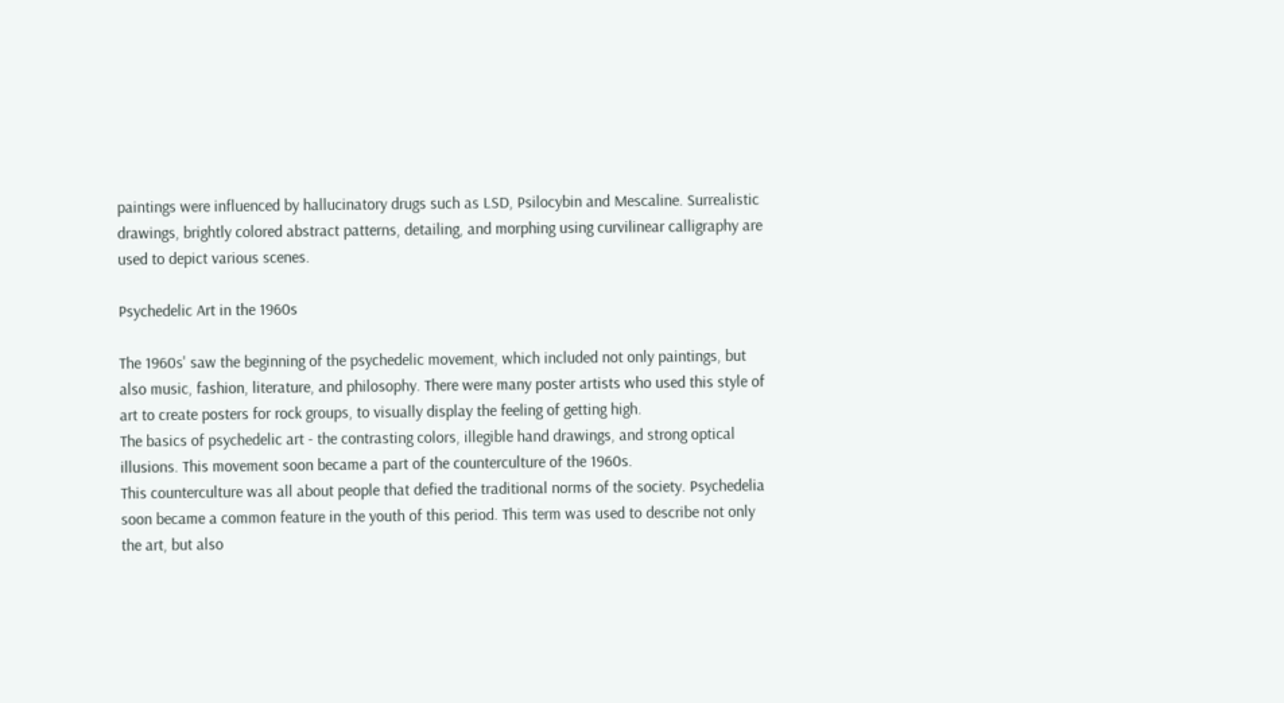paintings were influenced by hallucinatory drugs such as LSD, Psilocybin and Mescaline. Surrealistic drawings, brightly colored abstract patterns, detailing, and morphing using curvilinear calligraphy are used to depict various scenes.

Psychedelic Art in the 1960s

The 1960s' saw the beginning of the psychedelic movement, which included not only paintings, but also music, fashion, literature, and philosophy. There were many poster artists who used this style of art to create posters for rock groups, to visually display the feeling of getting high.
The basics of psychedelic art - the contrasting colors, illegible hand drawings, and strong optical illusions. This movement soon became a part of the counterculture of the 1960s.
This counterculture was all about people that defied the traditional norms of the society. Psychedelia soon became a common feature in the youth of this period. This term was used to describe not only the art, but also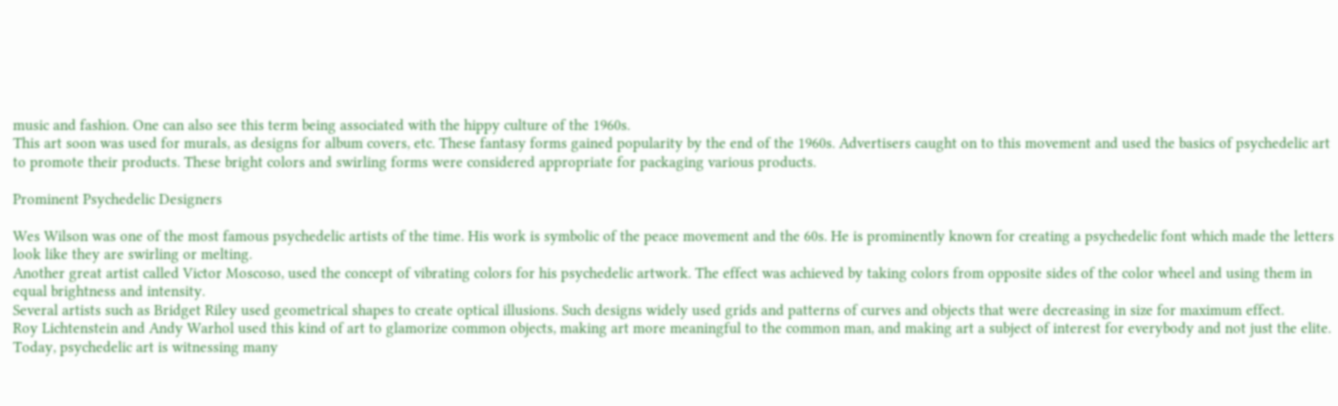music and fashion. One can also see this term being associated with the hippy culture of the 1960s.
This art soon was used for murals, as designs for album covers, etc. These fantasy forms gained popularity by the end of the 1960s. Advertisers caught on to this movement and used the basics of psychedelic art to promote their products. These bright colors and swirling forms were considered appropriate for packaging various products.

Prominent Psychedelic Designers

Wes Wilson was one of the most famous psychedelic artists of the time. His work is symbolic of the peace movement and the 60s. He is prominently known for creating a psychedelic font which made the letters look like they are swirling or melting.
Another great artist called Victor Moscoso, used the concept of vibrating colors for his psychedelic artwork. The effect was achieved by taking colors from opposite sides of the color wheel and using them in equal brightness and intensity.
Several artists such as Bridget Riley used geometrical shapes to create optical illusions. Such designs widely used grids and patterns of curves and objects that were decreasing in size for maximum effect.
Roy Lichtenstein and Andy Warhol used this kind of art to glamorize common objects, making art more meaningful to the common man, and making art a subject of interest for everybody and not just the elite.
Today, psychedelic art is witnessing many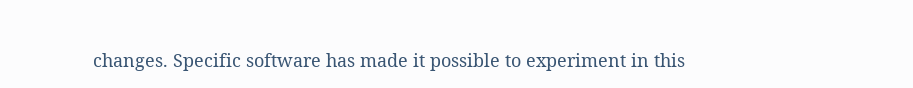changes. Specific software has made it possible to experiment in this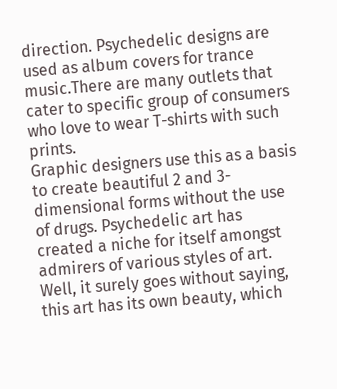direction. Psychedelic designs are used as album covers for trance music.There are many outlets that cater to specific group of consumers who love to wear T-shirts with such prints.
Graphic designers use this as a basis to create beautiful 2 and 3-dimensional forms without the use of drugs. Psychedelic art has created a niche for itself amongst admirers of various styles of art. Well, it surely goes without saying, this art has its own beauty, which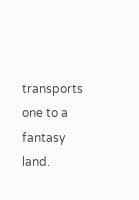transports one to a fantasy land.